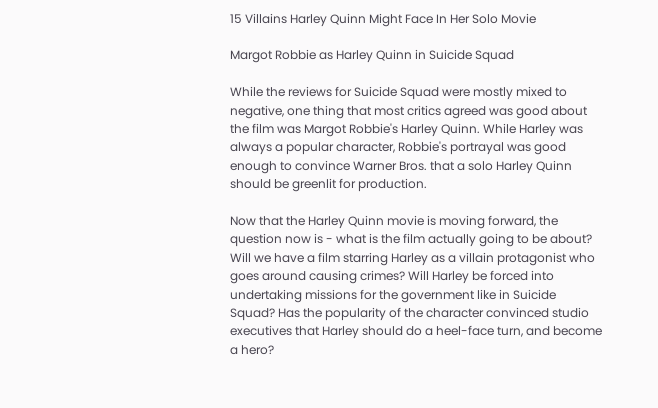15 Villains Harley Quinn Might Face In Her Solo Movie

Margot Robbie as Harley Quinn in Suicide Squad

While the reviews for Suicide Squad were mostly mixed to negative, one thing that most critics agreed was good about the film was Margot Robbie's Harley Quinn. While Harley was always a popular character, Robbie's portrayal was good enough to convince Warner Bros. that a solo Harley Quinn should be greenlit for production.

Now that the Harley Quinn movie is moving forward, the question now is - what is the film actually going to be about? Will we have a film starring Harley as a villain protagonist who goes around causing crimes? Will Harley be forced into undertaking missions for the government like in Suicide Squad? Has the popularity of the character convinced studio executives that Harley should do a heel-face turn, and become a hero?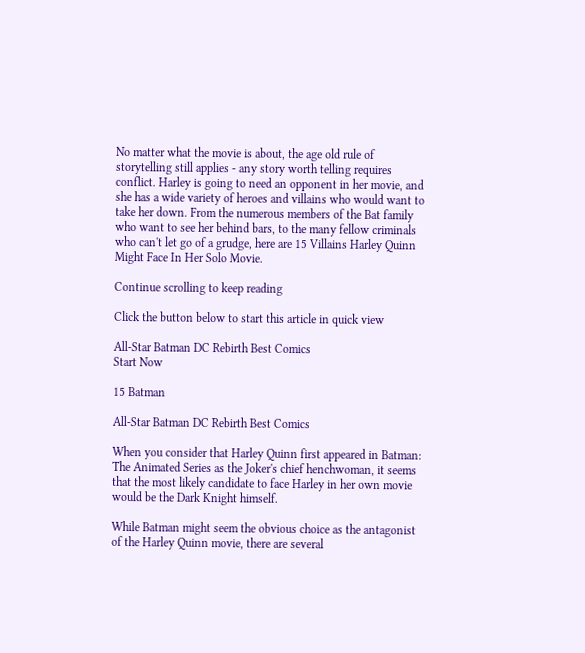No matter what the movie is about, the age old rule of storytelling still applies - any story worth telling requires conflict. Harley is going to need an opponent in her movie, and she has a wide variety of heroes and villains who would want to take her down. From the numerous members of the Bat family who want to see her behind bars, to the many fellow criminals who can't let go of a grudge, here are 15 Villains Harley Quinn Might Face In Her Solo Movie.

Continue scrolling to keep reading

Click the button below to start this article in quick view

All-Star Batman DC Rebirth Best Comics
Start Now

15 Batman

All-Star Batman DC Rebirth Best Comics

When you consider that Harley Quinn first appeared in Batman: The Animated Series as the Joker's chief henchwoman, it seems that the most likely candidate to face Harley in her own movie would be the Dark Knight himself.

While Batman might seem the obvious choice as the antagonist of the Harley Quinn movie, there are several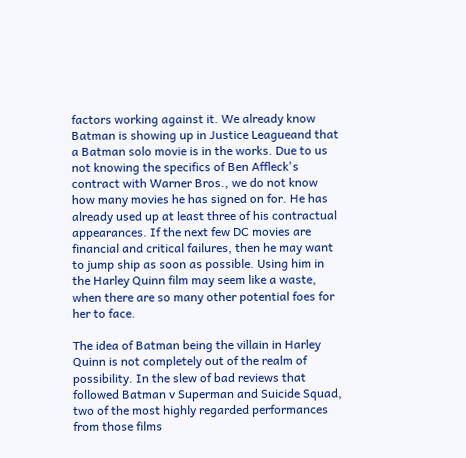factors working against it. We already know Batman is showing up in Justice Leagueand that a Batman solo movie is in the works. Due to us not knowing the specifics of Ben Affleck's contract with Warner Bros., we do not know how many movies he has signed on for. He has already used up at least three of his contractual appearances. If the next few DC movies are financial and critical failures, then he may want to jump ship as soon as possible. Using him in the Harley Quinn film may seem like a waste, when there are so many other potential foes for her to face.

The idea of Batman being the villain in Harley Quinn is not completely out of the realm of possibility. In the slew of bad reviews that followed Batman v Superman and Suicide Squad, two of the most highly regarded performances from those films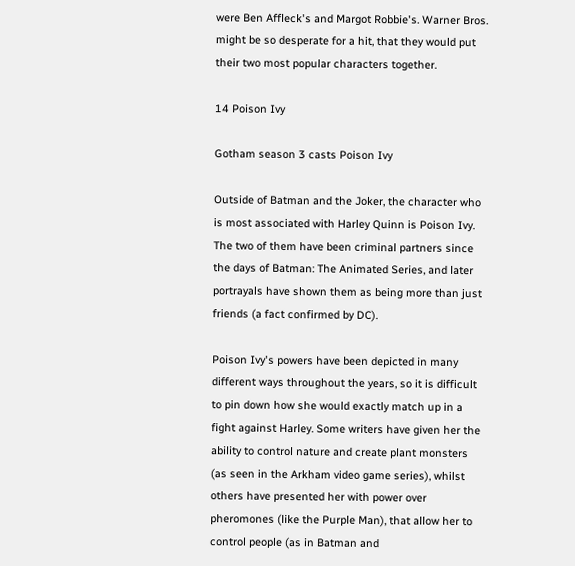were Ben Affleck's and Margot Robbie's. Warner Bros. might be so desperate for a hit, that they would put their two most popular characters together.

14 Poison Ivy

Gotham season 3 casts Poison Ivy

Outside of Batman and the Joker, the character who is most associated with Harley Quinn is Poison Ivy. The two of them have been criminal partners since the days of Batman: The Animated Series, and later portrayals have shown them as being more than just friends (a fact confirmed by DC).

Poison Ivy's powers have been depicted in many different ways throughout the years, so it is difficult to pin down how she would exactly match up in a fight against Harley. Some writers have given her the ability to control nature and create plant monsters (as seen in the Arkham video game series), whilst others have presented her with power over pheromones (like the Purple Man), that allow her to control people (as in Batman and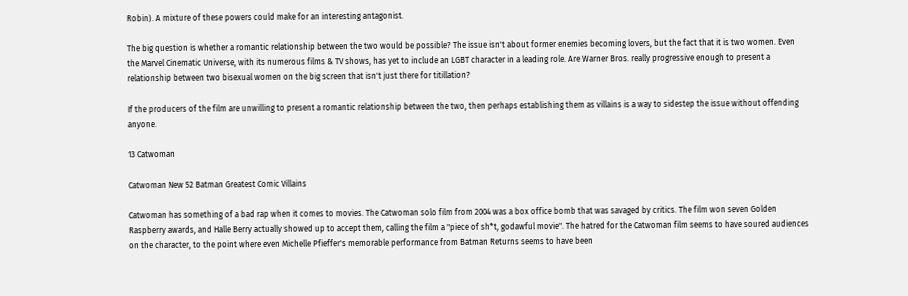Robin). A mixture of these powers could make for an interesting antagonist.

The big question is whether a romantic relationship between the two would be possible? The issue isn't about former enemies becoming lovers, but the fact that it is two women. Even the Marvel Cinematic Universe, with its numerous films & TV shows, has yet to include an LGBT character in a leading role. Are Warner Bros. really progressive enough to present a relationship between two bisexual women on the big screen that isn't just there for titillation?

If the producers of the film are unwilling to present a romantic relationship between the two, then perhaps establishing them as villains is a way to sidestep the issue without offending anyone.

13 Catwoman

Catwoman New 52 Batman Greatest Comic Villains

Catwoman has something of a bad rap when it comes to movies. The Catwoman solo film from 2004 was a box office bomb that was savaged by critics. The film won seven Golden Raspberry awards, and Halle Berry actually showed up to accept them, calling the film a "piece of sh*t, godawful movie". The hatred for the Catwoman film seems to have soured audiences on the character, to the point where even Michelle Pfieffer's memorable performance from Batman Returns seems to have been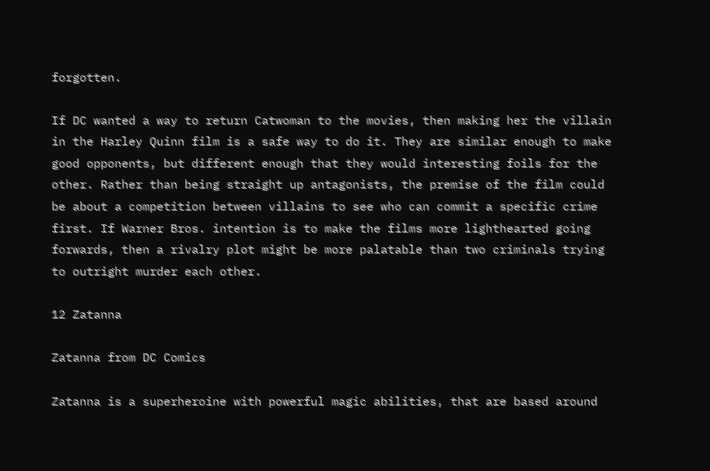forgotten.

If DC wanted a way to return Catwoman to the movies, then making her the villain in the Harley Quinn film is a safe way to do it. They are similar enough to make good opponents, but different enough that they would interesting foils for the other. Rather than being straight up antagonists, the premise of the film could be about a competition between villains to see who can commit a specific crime first. If Warner Bros. intention is to make the films more lighthearted going forwards, then a rivalry plot might be more palatable than two criminals trying to outright murder each other.

12 Zatanna

Zatanna from DC Comics

Zatanna is a superheroine with powerful magic abilities, that are based around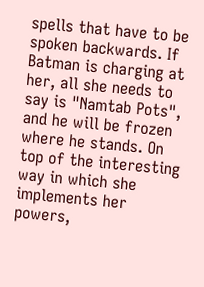spells that have to be spoken backwards. If Batman is charging at her, all she needs to say is "Namtab Pots", and he will be frozen where he stands. On top of the interesting way in which she implements her powers,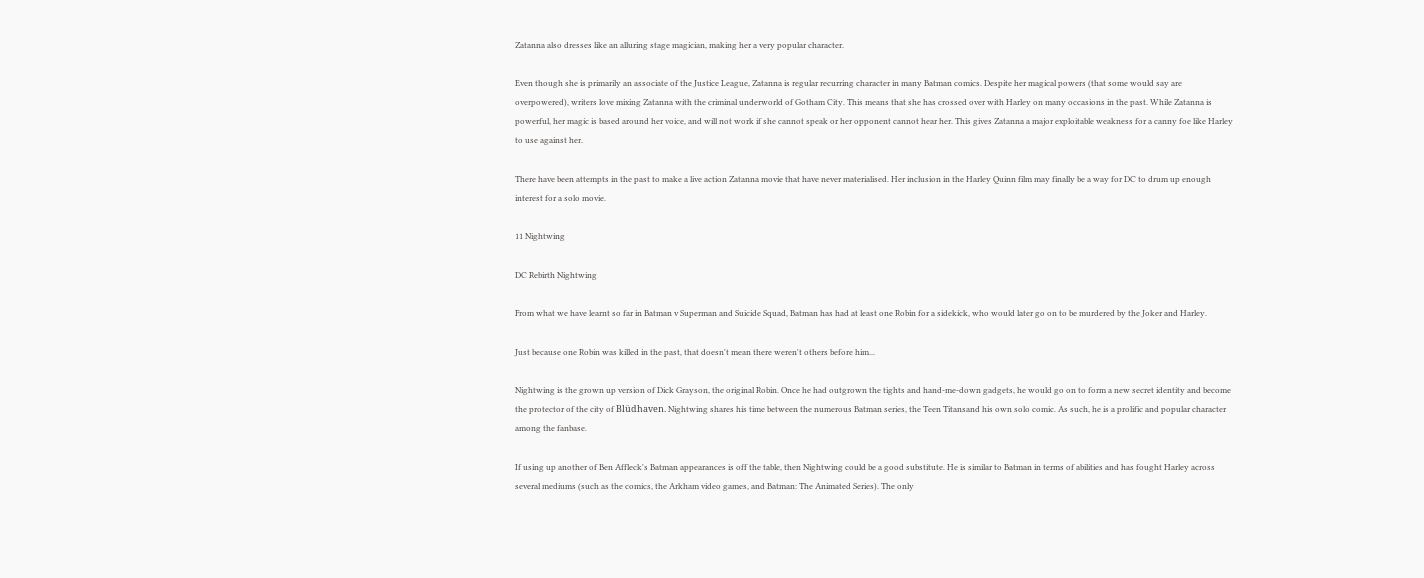Zatanna also dresses like an alluring stage magician, making her a very popular character.

Even though she is primarily an associate of the Justice League, Zatanna is regular recurring character in many Batman comics. Despite her magical powers (that some would say are overpowered), writers love mixing Zatanna with the criminal underworld of Gotham City. This means that she has crossed over with Harley on many occasions in the past. While Zatanna is powerful, her magic is based around her voice, and will not work if she cannot speak or her opponent cannot hear her. This gives Zatanna a major exploitable weakness for a canny foe like Harley to use against her.

There have been attempts in the past to make a live action Zatanna movie that have never materialised. Her inclusion in the Harley Quinn film may finally be a way for DC to drum up enough interest for a solo movie.

11 Nightwing

DC Rebirth Nightwing

From what we have learnt so far in Batman v Superman and Suicide Squad, Batman has had at least one Robin for a sidekick, who would later go on to be murdered by the Joker and Harley.

Just because one Robin was killed in the past, that doesn't mean there weren't others before him...

Nightwing is the grown up version of Dick Grayson, the original Robin. Once he had outgrown the tights and hand-me-down gadgets, he would go on to form a new secret identity and become the protector of the city of Blüdhaven. Nightwing shares his time between the numerous Batman series, the Teen Titansand his own solo comic. As such, he is a prolific and popular character among the fanbase.

If using up another of Ben Affleck's Batman appearances is off the table, then Nightwing could be a good substitute. He is similar to Batman in terms of abilities and has fought Harley across several mediums (such as the comics, the Arkham video games, and Batman: The Animated Series). The only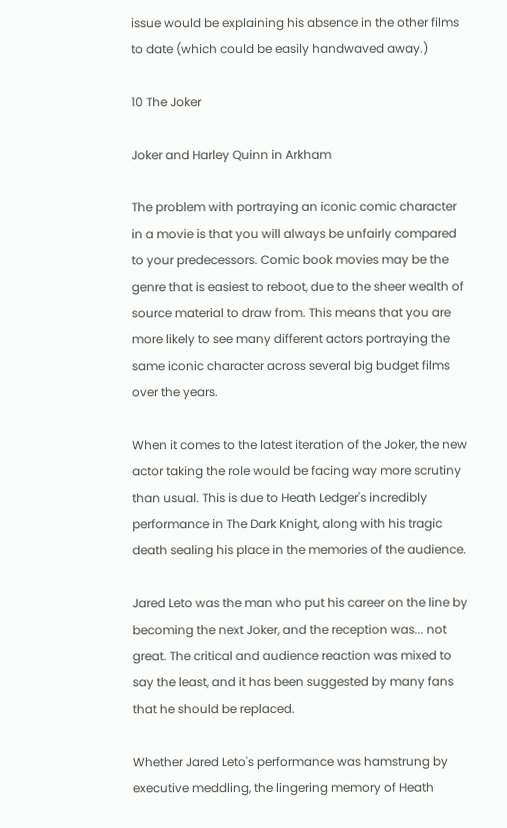issue would be explaining his absence in the other films to date (which could be easily handwaved away.)

10 The Joker

Joker and Harley Quinn in Arkham

The problem with portraying an iconic comic character in a movie is that you will always be unfairly compared to your predecessors. Comic book movies may be the genre that is easiest to reboot, due to the sheer wealth of source material to draw from. This means that you are more likely to see many different actors portraying the same iconic character across several big budget films over the years.

When it comes to the latest iteration of the Joker, the new actor taking the role would be facing way more scrutiny than usual. This is due to Heath Ledger's incredibly performance in The Dark Knight, along with his tragic death sealing his place in the memories of the audience.

Jared Leto was the man who put his career on the line by becoming the next Joker, and the reception was... not great. The critical and audience reaction was mixed to say the least, and it has been suggested by many fans that he should be replaced.

Whether Jared Leto's performance was hamstrung by executive meddling, the lingering memory of Heath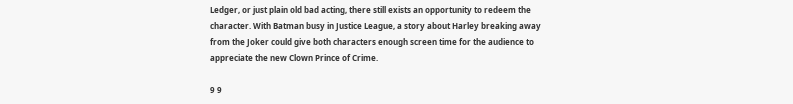Ledger, or just plain old bad acting, there still exists an opportunity to redeem the character. With Batman busy in Justice League, a story about Harley breaking away from the Joker could give both characters enough screen time for the audience to appreciate the new Clown Prince of Crime.

9 9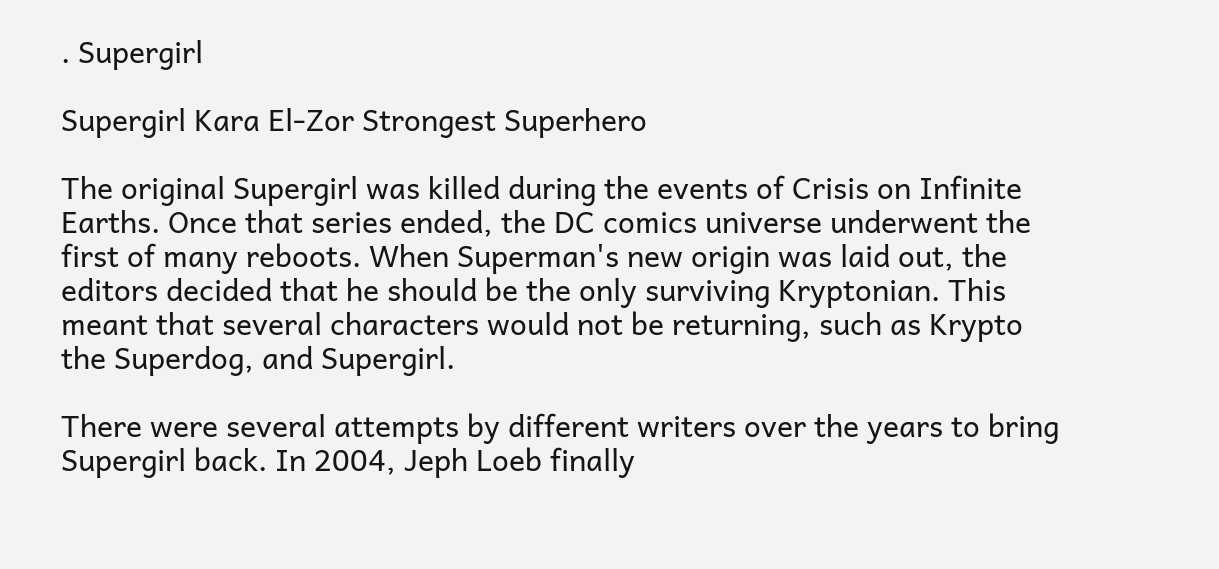. Supergirl

Supergirl Kara El-Zor Strongest Superhero

The original Supergirl was killed during the events of Crisis on Infinite Earths. Once that series ended, the DC comics universe underwent the first of many reboots. When Superman's new origin was laid out, the editors decided that he should be the only surviving Kryptonian. This meant that several characters would not be returning, such as Krypto the Superdog, and Supergirl.

There were several attempts by different writers over the years to bring Supergirl back. In 2004, Jeph Loeb finally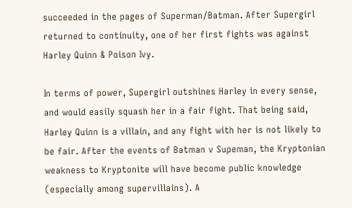succeeded in the pages of Superman/Batman. After Supergirl returned to continuity, one of her first fights was against Harley Quinn & Poison Ivy.

In terms of power, Supergirl outshines Harley in every sense, and would easily squash her in a fair fight. That being said, Harley Quinn is a villain, and any fight with her is not likely to be fair. After the events of Batman v Supeman, the Kryptonian weakness to Kryptonite will have become public knowledge (especially among supervillains). A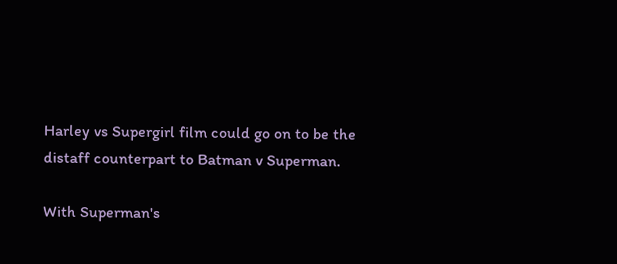Harley vs Supergirl film could go on to be the distaff counterpart to Batman v Superman.

With Superman's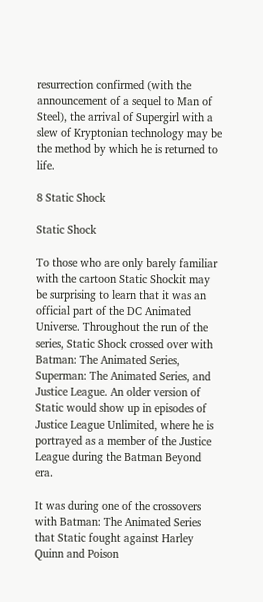resurrection confirmed (with the announcement of a sequel to Man of Steel), the arrival of Supergirl with a slew of Kryptonian technology may be the method by which he is returned to life.

8 Static Shock

Static Shock

To those who are only barely familiar with the cartoon Static Shockit may be surprising to learn that it was an official part of the DC Animated Universe. Throughout the run of the series, Static Shock crossed over with Batman: The Animated Series, Superman: The Animated Series, and Justice League. An older version of Static would show up in episodes of Justice League Unlimited, where he is portrayed as a member of the Justice League during the Batman Beyond era.

It was during one of the crossovers with Batman: The Animated Series that Static fought against Harley Quinn and Poison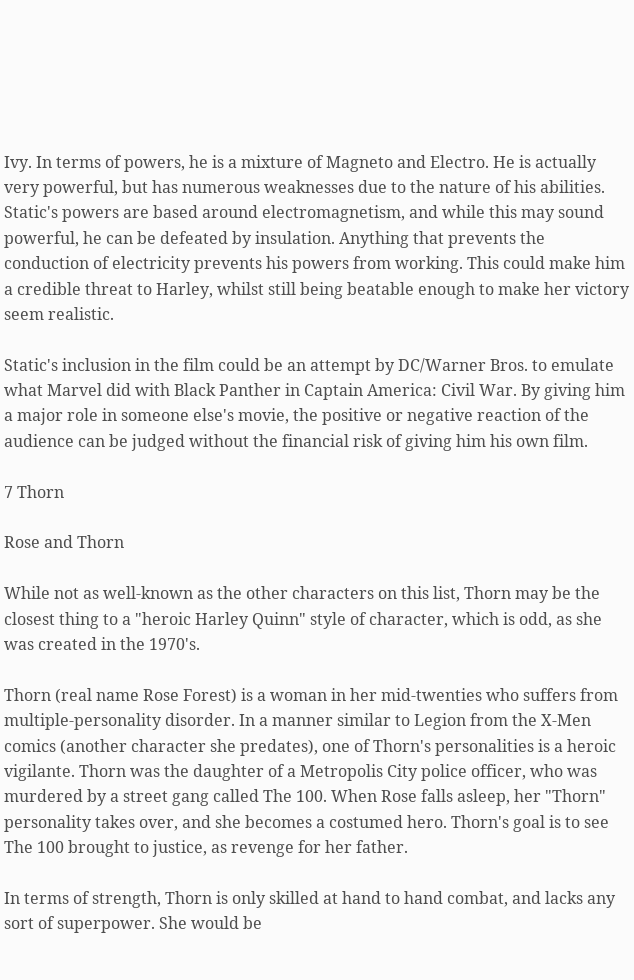Ivy. In terms of powers, he is a mixture of Magneto and Electro. He is actually very powerful, but has numerous weaknesses due to the nature of his abilities. Static's powers are based around electromagnetism, and while this may sound powerful, he can be defeated by insulation. Anything that prevents the conduction of electricity prevents his powers from working. This could make him a credible threat to Harley, whilst still being beatable enough to make her victory seem realistic.

Static's inclusion in the film could be an attempt by DC/Warner Bros. to emulate what Marvel did with Black Panther in Captain America: Civil War. By giving him a major role in someone else's movie, the positive or negative reaction of the audience can be judged without the financial risk of giving him his own film.

7 Thorn

Rose and Thorn

While not as well-known as the other characters on this list, Thorn may be the closest thing to a "heroic Harley Quinn" style of character, which is odd, as she was created in the 1970's.

Thorn (real name Rose Forest) is a woman in her mid-twenties who suffers from multiple-personality disorder. In a manner similar to Legion from the X-Men comics (another character she predates), one of Thorn's personalities is a heroic vigilante. Thorn was the daughter of a Metropolis City police officer, who was murdered by a street gang called The 100. When Rose falls asleep, her "Thorn" personality takes over, and she becomes a costumed hero. Thorn's goal is to see The 100 brought to justice, as revenge for her father.

In terms of strength, Thorn is only skilled at hand to hand combat, and lacks any sort of superpower. She would be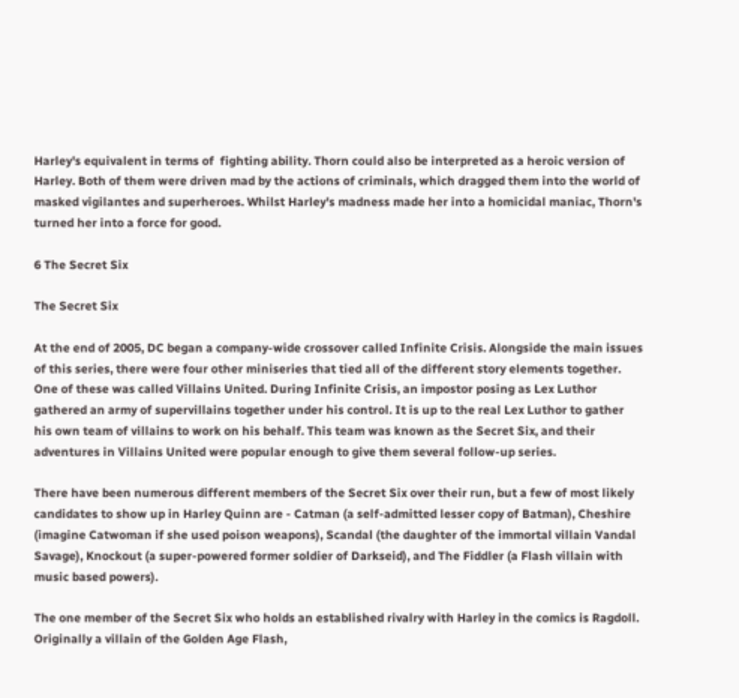Harley's equivalent in terms of  fighting ability. Thorn could also be interpreted as a heroic version of Harley. Both of them were driven mad by the actions of criminals, which dragged them into the world of masked vigilantes and superheroes. Whilst Harley's madness made her into a homicidal maniac, Thorn's turned her into a force for good.

6 The Secret Six

The Secret Six

At the end of 2005, DC began a company-wide crossover called Infinite Crisis. Alongside the main issues of this series, there were four other miniseries that tied all of the different story elements together. One of these was called Villains United. During Infinite Crisis, an impostor posing as Lex Luthor gathered an army of supervillains together under his control. It is up to the real Lex Luthor to gather his own team of villains to work on his behalf. This team was known as the Secret Six, and their adventures in Villains United were popular enough to give them several follow-up series.

There have been numerous different members of the Secret Six over their run, but a few of most likely candidates to show up in Harley Quinn are - Catman (a self-admitted lesser copy of Batman), Cheshire (imagine Catwoman if she used poison weapons), Scandal (the daughter of the immortal villain Vandal Savage), Knockout (a super-powered former soldier of Darkseid), and The Fiddler (a Flash villain with music based powers).

The one member of the Secret Six who holds an established rivalry with Harley in the comics is Ragdoll. Originally a villain of the Golden Age Flash,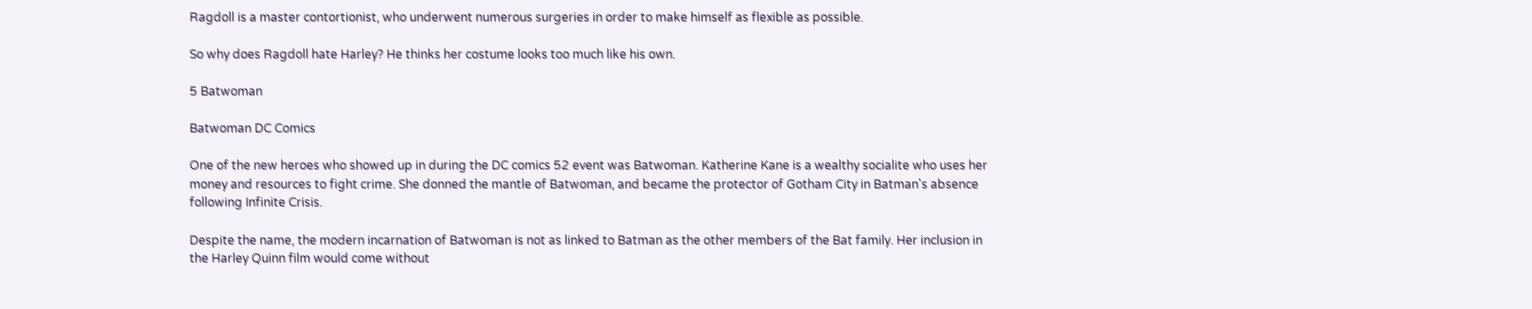Ragdoll is a master contortionist, who underwent numerous surgeries in order to make himself as flexible as possible.

So why does Ragdoll hate Harley? He thinks her costume looks too much like his own.

5 Batwoman

Batwoman DC Comics

One of the new heroes who showed up in during the DC comics 52 event was Batwoman. Katherine Kane is a wealthy socialite who uses her money and resources to fight crime. She donned the mantle of Batwoman, and became the protector of Gotham City in Batman's absence following Infinite Crisis.

Despite the name, the modern incarnation of Batwoman is not as linked to Batman as the other members of the Bat family. Her inclusion in the Harley Quinn film would come without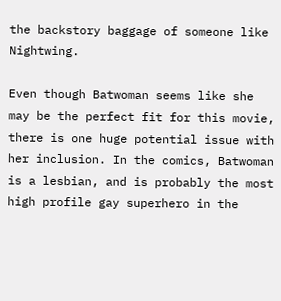the backstory baggage of someone like Nightwing.

Even though Batwoman seems like she may be the perfect fit for this movie, there is one huge potential issue with her inclusion. In the comics, Batwoman is a lesbian, and is probably the most high profile gay superhero in the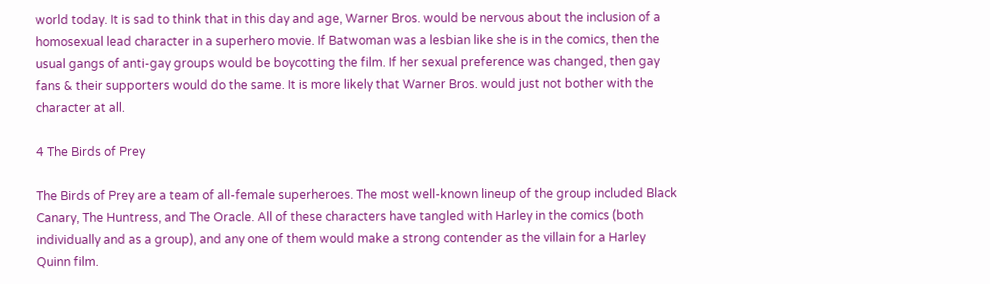world today. It is sad to think that in this day and age, Warner Bros. would be nervous about the inclusion of a homosexual lead character in a superhero movie. If Batwoman was a lesbian like she is in the comics, then the usual gangs of anti-gay groups would be boycotting the film. If her sexual preference was changed, then gay fans & their supporters would do the same. It is more likely that Warner Bros. would just not bother with the character at all.

4 The Birds of Prey

The Birds of Prey are a team of all-female superheroes. The most well-known lineup of the group included Black Canary, The Huntress, and The Oracle. All of these characters have tangled with Harley in the comics (both individually and as a group), and any one of them would make a strong contender as the villain for a Harley Quinn film.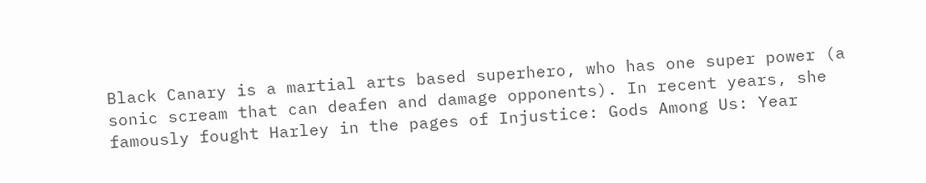Black Canary is a martial arts based superhero, who has one super power (a sonic scream that can deafen and damage opponents). In recent years, she famously fought Harley in the pages of Injustice: Gods Among Us: Year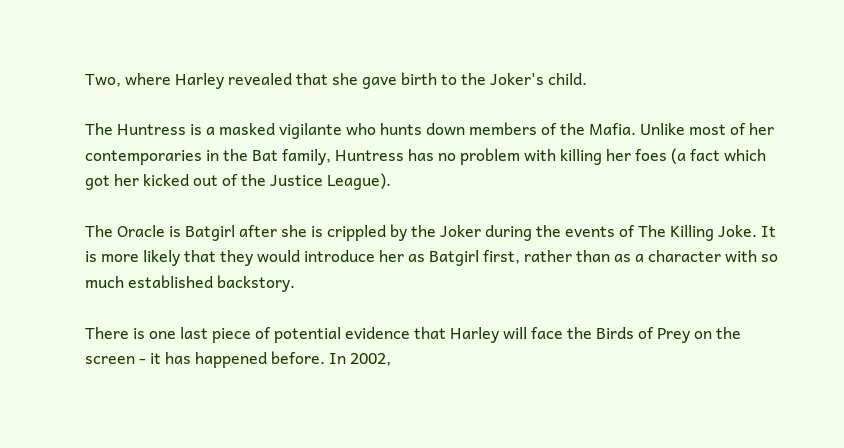Two, where Harley revealed that she gave birth to the Joker's child.

The Huntress is a masked vigilante who hunts down members of the Mafia. Unlike most of her contemporaries in the Bat family, Huntress has no problem with killing her foes (a fact which got her kicked out of the Justice League).

The Oracle is Batgirl after she is crippled by the Joker during the events of The Killing Joke. It is more likely that they would introduce her as Batgirl first, rather than as a character with so much established backstory.

There is one last piece of potential evidence that Harley will face the Birds of Prey on the screen - it has happened before. In 2002,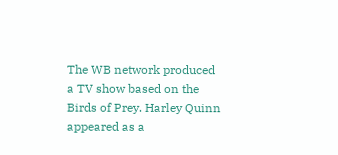The WB network produced a TV show based on the Birds of Prey. Harley Quinn appeared as a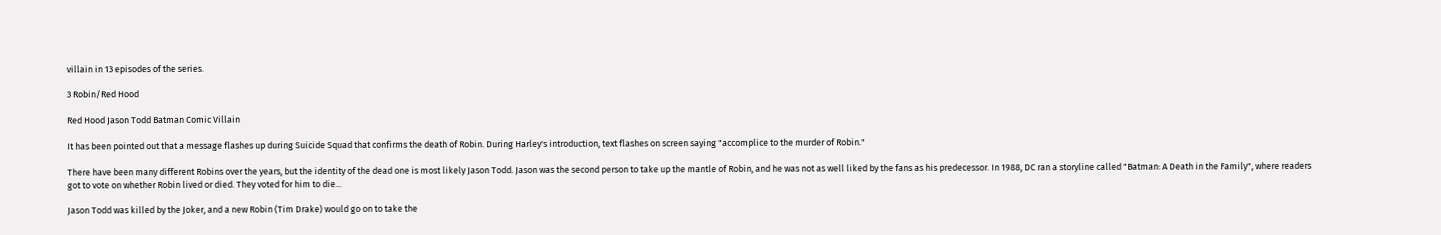villain in 13 episodes of the series.

3 Robin/Red Hood

Red Hood Jason Todd Batman Comic Villain

It has been pointed out that a message flashes up during Suicide Squad that confirms the death of Robin. During Harley's introduction, text flashes on screen saying "accomplice to the murder of Robin."

There have been many different Robins over the years, but the identity of the dead one is most likely Jason Todd. Jason was the second person to take up the mantle of Robin, and he was not as well liked by the fans as his predecessor. In 1988, DC ran a storyline called "Batman: A Death in the Family", where readers got to vote on whether Robin lived or died. They voted for him to die...

Jason Todd was killed by the Joker, and a new Robin (Tim Drake) would go on to take the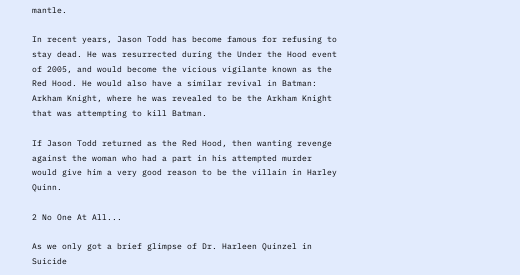mantle.

In recent years, Jason Todd has become famous for refusing to stay dead. He was resurrected during the Under the Hood event of 2005, and would become the vicious vigilante known as the Red Hood. He would also have a similar revival in Batman: Arkham Knight, where he was revealed to be the Arkham Knight that was attempting to kill Batman.

If Jason Todd returned as the Red Hood, then wanting revenge against the woman who had a part in his attempted murder would give him a very good reason to be the villain in Harley Quinn.

2 No One At All...

As we only got a brief glimpse of Dr. Harleen Quinzel in Suicide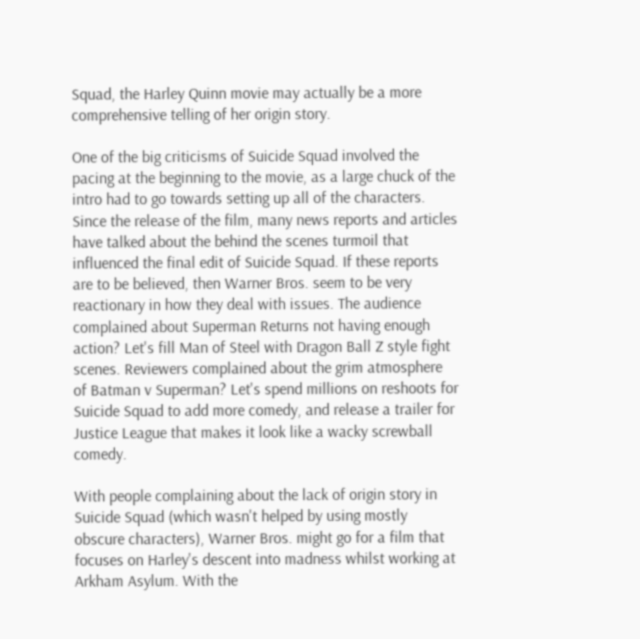Squad, the Harley Quinn movie may actually be a more comprehensive telling of her origin story.

One of the big criticisms of Suicide Squad involved the pacing at the beginning to the movie, as a large chuck of the intro had to go towards setting up all of the characters. Since the release of the film, many news reports and articles have talked about the behind the scenes turmoil that influenced the final edit of Suicide Squad. If these reports are to be believed, then Warner Bros. seem to be very reactionary in how they deal with issues. The audience complained about Superman Returns not having enough action? Let's fill Man of Steel with Dragon Ball Z style fight scenes. Reviewers complained about the grim atmosphere of Batman v Superman? Let's spend millions on reshoots for Suicide Squad to add more comedy, and release a trailer for Justice League that makes it look like a wacky screwball comedy.

With people complaining about the lack of origin story in Suicide Squad (which wasn't helped by using mostly obscure characters), Warner Bros. might go for a film that focuses on Harley's descent into madness whilst working at Arkham Asylum. With the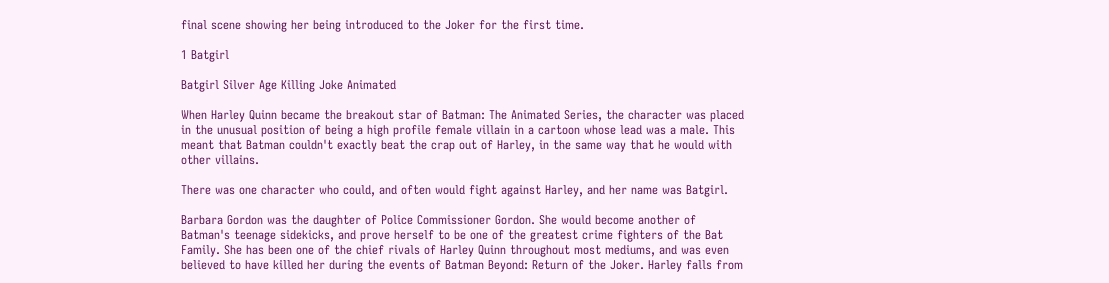final scene showing her being introduced to the Joker for the first time.

1 Batgirl

Batgirl Silver Age Killing Joke Animated

When Harley Quinn became the breakout star of Batman: The Animated Series, the character was placed in the unusual position of being a high profile female villain in a cartoon whose lead was a male. This meant that Batman couldn't exactly beat the crap out of Harley, in the same way that he would with other villains.

There was one character who could, and often would fight against Harley, and her name was Batgirl.

Barbara Gordon was the daughter of Police Commissioner Gordon. She would become another of Batman's teenage sidekicks, and prove herself to be one of the greatest crime fighters of the Bat Family. She has been one of the chief rivals of Harley Quinn throughout most mediums, and was even believed to have killed her during the events of Batman Beyond: Return of the Joker. Harley falls from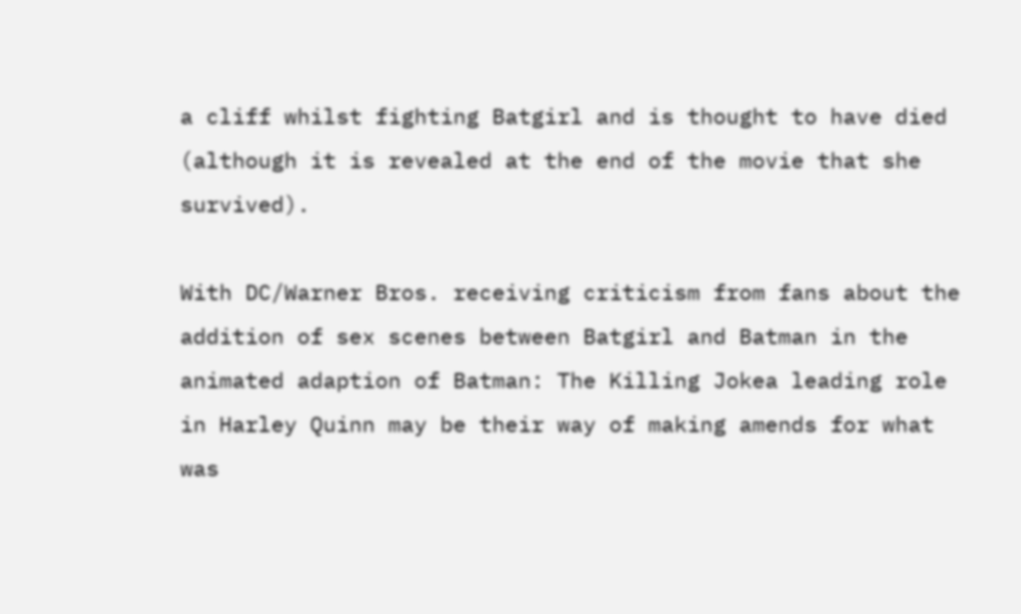a cliff whilst fighting Batgirl and is thought to have died (although it is revealed at the end of the movie that she survived).

With DC/Warner Bros. receiving criticism from fans about the addition of sex scenes between Batgirl and Batman in the animated adaption of Batman: The Killing Jokea leading role in Harley Quinn may be their way of making amends for what was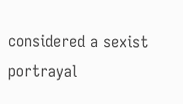considered a sexist portrayal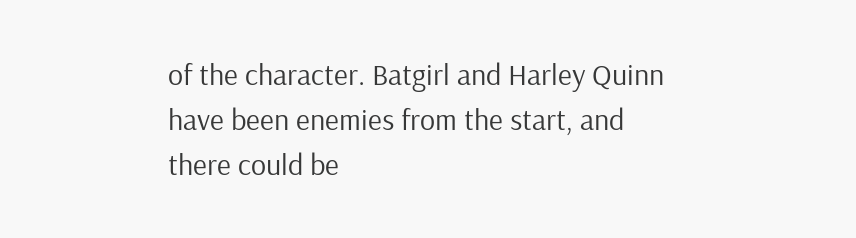of the character. Batgirl and Harley Quinn have been enemies from the start, and there could be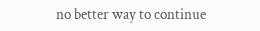no better way to continue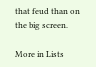that feud than on the big screen.

More in Lists